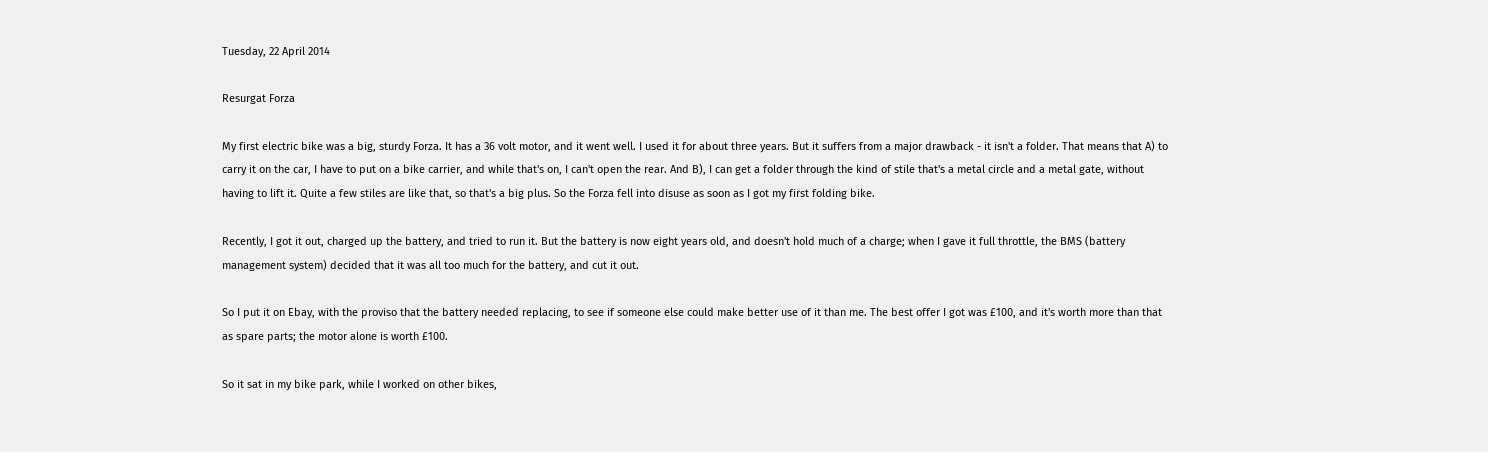Tuesday, 22 April 2014

Resurgat Forza

My first electric bike was a big, sturdy Forza. It has a 36 volt motor, and it went well. I used it for about three years. But it suffers from a major drawback - it isn't a folder. That means that A) to carry it on the car, I have to put on a bike carrier, and while that's on, I can't open the rear. And B), I can get a folder through the kind of stile that's a metal circle and a metal gate, without having to lift it. Quite a few stiles are like that, so that's a big plus. So the Forza fell into disuse as soon as I got my first folding bike.

Recently, I got it out, charged up the battery, and tried to run it. But the battery is now eight years old, and doesn't hold much of a charge; when I gave it full throttle, the BMS (battery management system) decided that it was all too much for the battery, and cut it out.

So I put it on Ebay, with the proviso that the battery needed replacing, to see if someone else could make better use of it than me. The best offer I got was £100, and it's worth more than that as spare parts; the motor alone is worth £100.

So it sat in my bike park, while I worked on other bikes,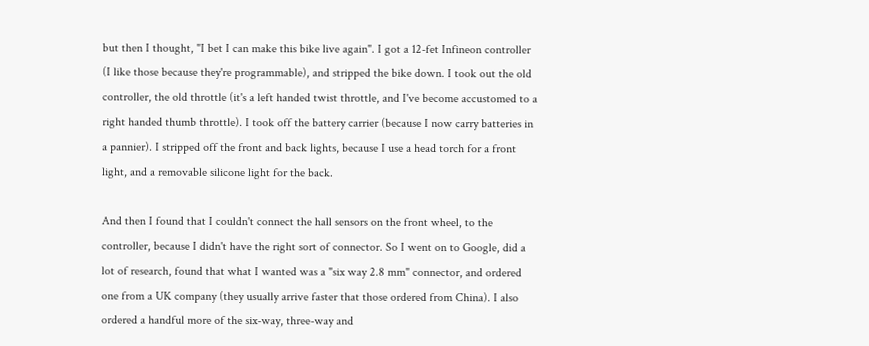but then I thought, "I bet I can make this bike live again". I got a 12-fet Infineon controller (I like those because they're programmable), and stripped the bike down. I took out the old controller, the old throttle (it's a left handed twist throttle, and I've become accustomed to a right handed thumb throttle). I took off the battery carrier (because I now carry batteries in a pannier). I stripped off the front and back lights, because I use a head torch for a front light, and a removable silicone light for the back.

And then I found that I couldn't connect the hall sensors on the front wheel, to the controller, because I didn't have the right sort of connector. So I went on to Google, did a lot of research, found that what I wanted was a "six way 2.8 mm" connector, and ordered one from a UK company (they usually arrive faster that those ordered from China). I also ordered a handful more of the six-way, three-way and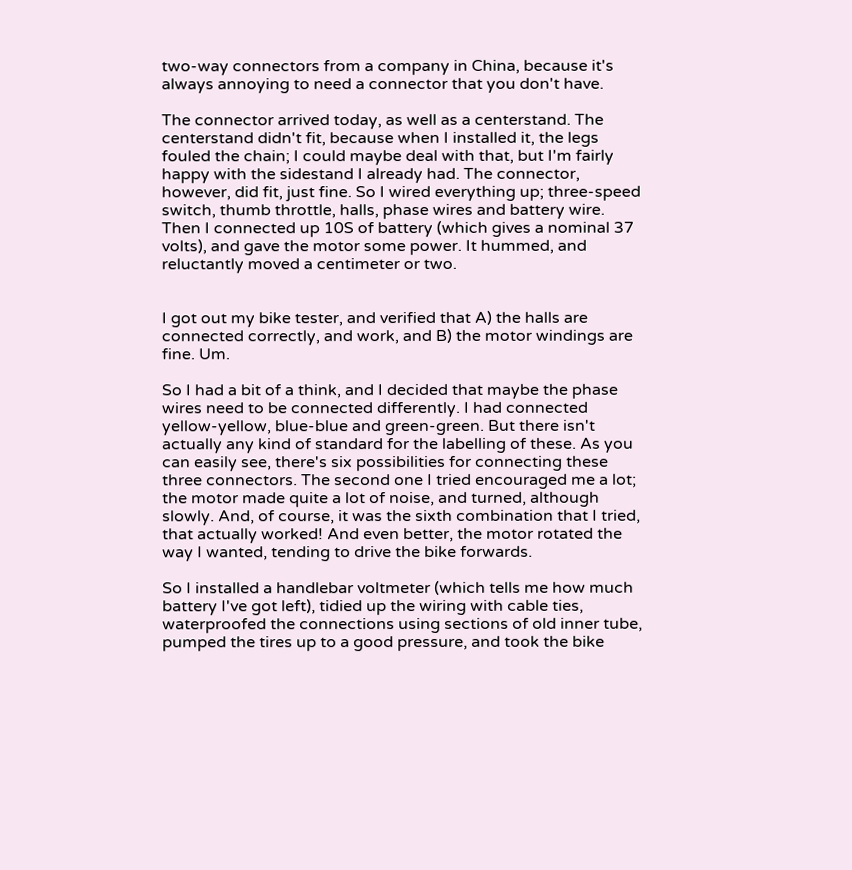two-way connectors from a company in China, because it's always annoying to need a connector that you don't have.

The connector arrived today, as well as a centerstand. The centerstand didn't fit, because when I installed it, the legs fouled the chain; I could maybe deal with that, but I'm fairly happy with the sidestand I already had. The connector, however, did fit, just fine. So I wired everything up; three-speed switch, thumb throttle, halls, phase wires and battery wire. Then I connected up 10S of battery (which gives a nominal 37 volts), and gave the motor some power. It hummed, and reluctantly moved a centimeter or two.


I got out my bike tester, and verified that A) the halls are connected correctly, and work, and B) the motor windings are fine. Um.

So I had a bit of a think, and I decided that maybe the phase wires need to be connected differently. I had connected yellow-yellow, blue-blue and green-green. But there isn't actually any kind of standard for the labelling of these. As you can easily see, there's six possibilities for connecting these three connectors. The second one I tried encouraged me a lot; the motor made quite a lot of noise, and turned, although slowly. And, of course, it was the sixth combination that I tried, that actually worked! And even better, the motor rotated the way I wanted, tending to drive the bike forwards.

So I installed a handlebar voltmeter (which tells me how much battery I've got left), tidied up the wiring with cable ties, waterproofed the connections using sections of old inner tube, pumped the tires up to a good pressure, and took the bike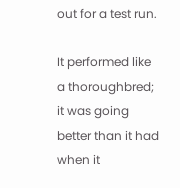out for a test run.

It performed like a thoroughbred; it was going better than it had when it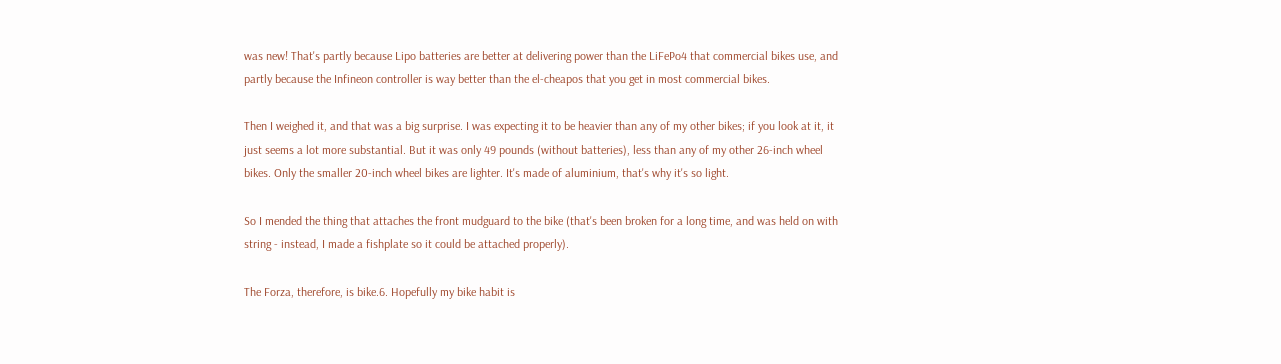was new! That's partly because Lipo batteries are better at delivering power than the LiFePo4 that commercial bikes use, and partly because the Infineon controller is way better than the el-cheapos that you get in most commercial bikes.

Then I weighed it, and that was a big surprise. I was expecting it to be heavier than any of my other bikes; if you look at it, it just seems a lot more substantial. But it was only 49 pounds (without batteries), less than any of my other 26-inch wheel bikes. Only the smaller 20-inch wheel bikes are lighter. It's made of aluminium, that's why it's so light.

So I mended the thing that attaches the front mudguard to the bike (that's been broken for a long time, and was held on with string - instead, I made a fishplate so it could be attached properly).

The Forza, therefore, is bike.6. Hopefully my bike habit is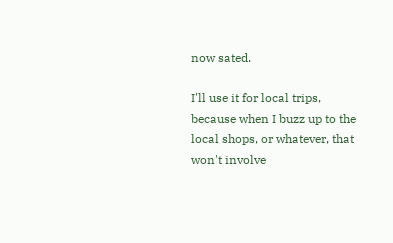now sated.

I'll use it for local trips, because when I buzz up to the local shops, or whatever, that won't involve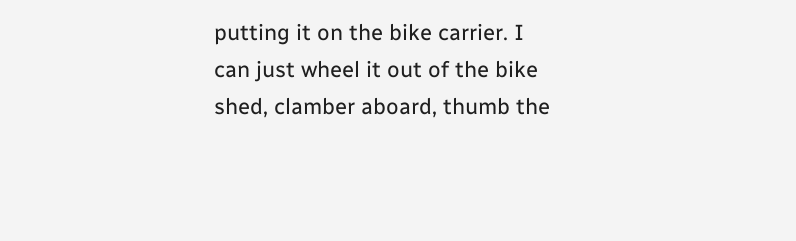putting it on the bike carrier. I can just wheel it out of the bike shed, clamber aboard, thumb the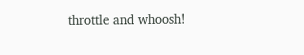throttle and whoosh!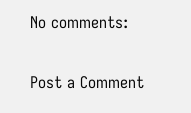No comments:

Post a Comment